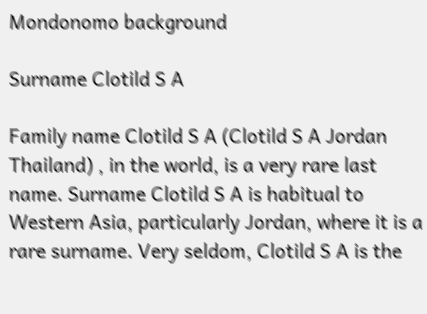Mondonomo background

Surname Clotild S A

Family name Clotild S A (Clotild S A Jordan Thailand) , in the world, is a very rare last name. Surname Clotild S A is habitual to Western Asia, particularly Jordan, where it is a rare surname. Very seldom, Clotild S A is the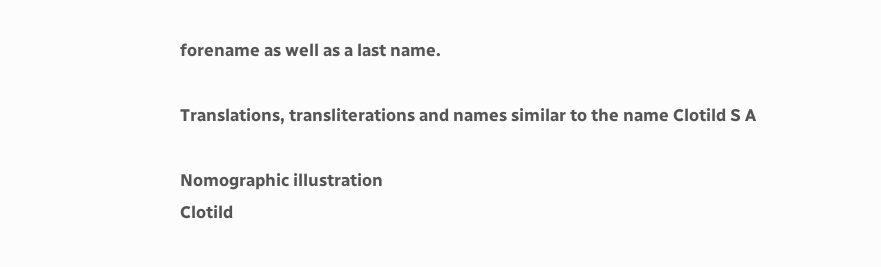forename as well as a last name.

Translations, transliterations and names similar to the name Clotild S A

Nomographic illustration
Clotild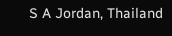S A Jordan, Thailand